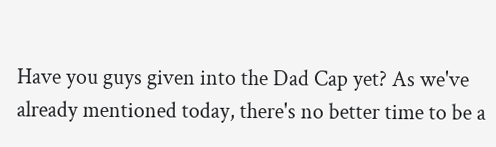Have you guys given into the Dad Cap yet? As we've already mentioned today, there's no better time to be a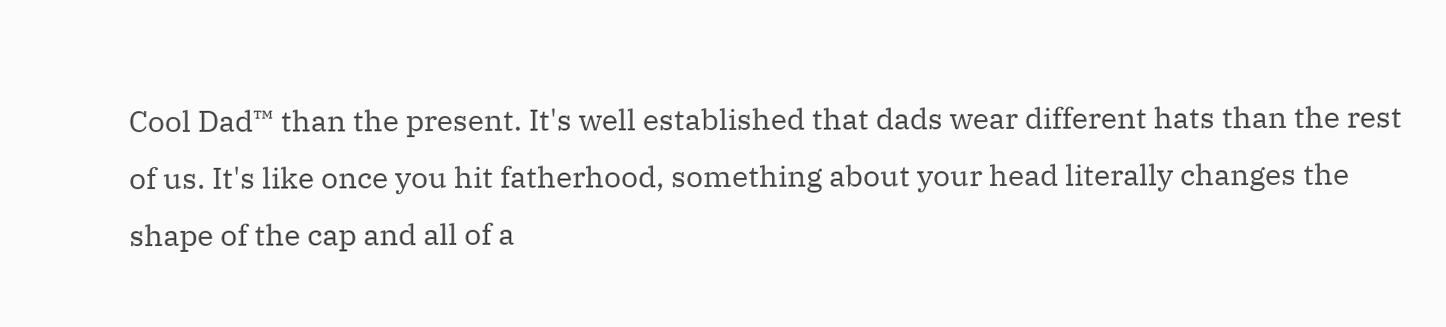Cool Dad™ than the present. It's well established that dads wear different hats than the rest of us. It's like once you hit fatherhood, something about your head literally changes the shape of the cap and all of a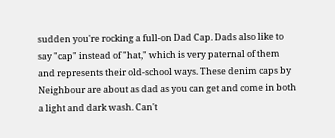sudden you're rocking a full-on Dad Cap. Dads also like to say "cap" instead of "hat," which is very paternal of them and represents their old-school ways. These denim caps by Neighbour are about as dad as you can get and come in both a light and dark wash. Can't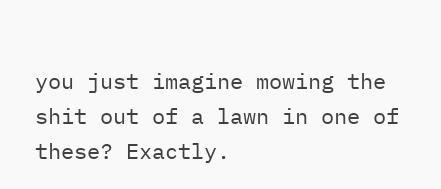you just imagine mowing the shit out of a lawn in one of these? Exactly.